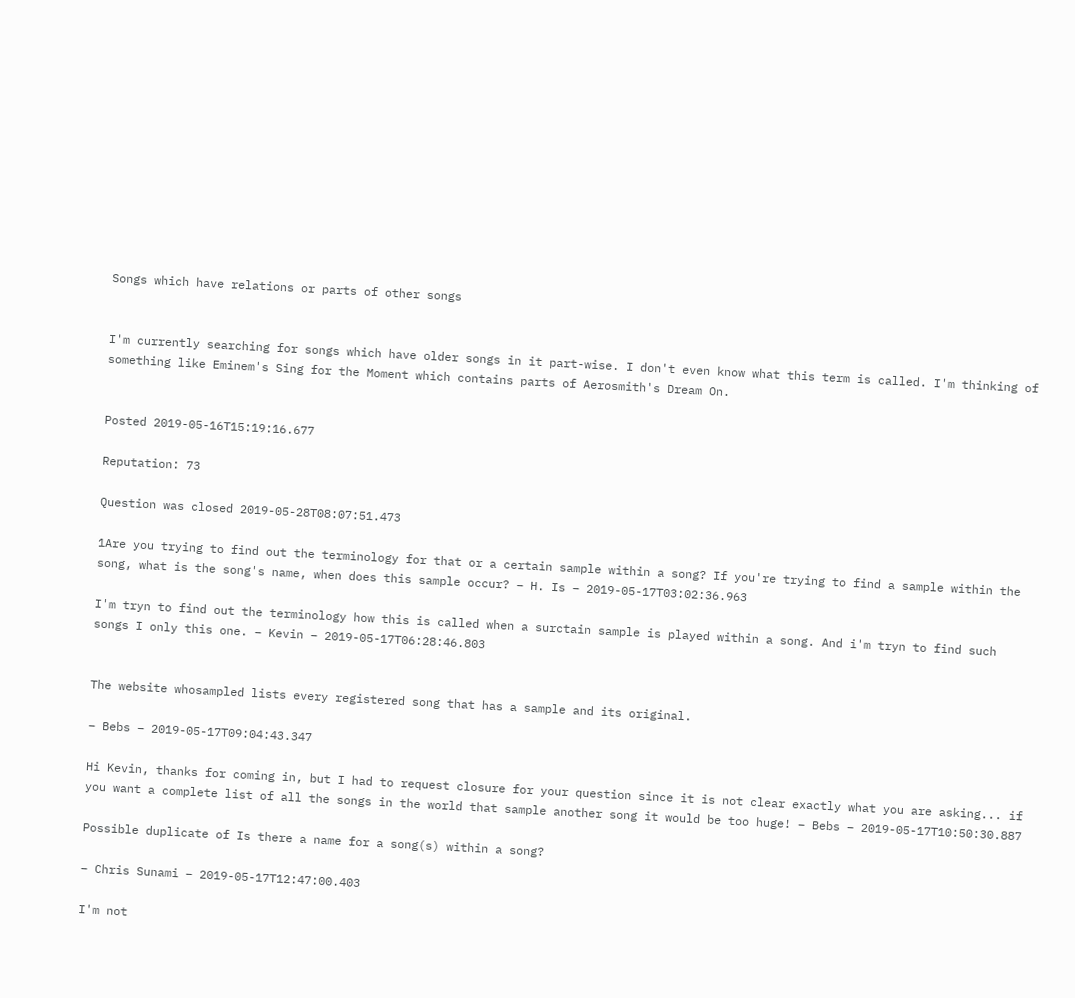Songs which have relations or parts of other songs


I'm currently searching for songs which have older songs in it part-wise. I don't even know what this term is called. I'm thinking of something like Eminem's Sing for the Moment which contains parts of Aerosmith's Dream On.


Posted 2019-05-16T15:19:16.677

Reputation: 73

Question was closed 2019-05-28T08:07:51.473

1Are you trying to find out the terminology for that or a certain sample within a song? If you're trying to find a sample within the song, what is the song's name, when does this sample occur? – H. Is – 2019-05-17T03:02:36.963

I'm tryn to find out the terminology how this is called when a surctain sample is played within a song. And i'm tryn to find such songs I only this one. – Kevin – 2019-05-17T06:28:46.803


The website whosampled lists every registered song that has a sample and its original.

– Bebs – 2019-05-17T09:04:43.347

Hi Kevin, thanks for coming in, but I had to request closure for your question since it is not clear exactly what you are asking... if you want a complete list of all the songs in the world that sample another song it would be too huge! – Bebs – 2019-05-17T10:50:30.887

Possible duplicate of Is there a name for a song(s) within a song?

– Chris Sunami – 2019-05-17T12:47:00.403

I'm not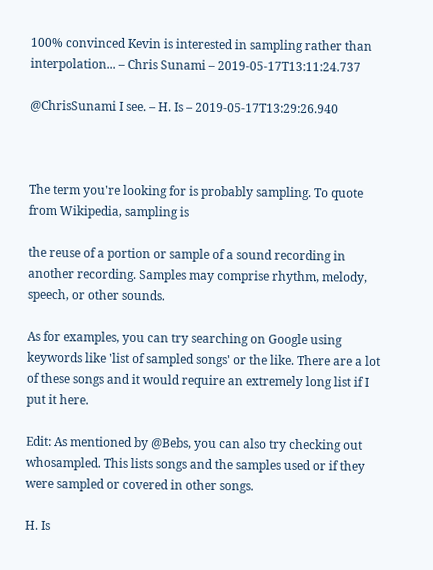100% convinced Kevin is interested in sampling rather than interpolation... – Chris Sunami – 2019-05-17T13:11:24.737

@ChrisSunami I see. – H. Is – 2019-05-17T13:29:26.940



The term you're looking for is probably sampling. To quote from Wikipedia, sampling is

the reuse of a portion or sample of a sound recording in another recording. Samples may comprise rhythm, melody, speech, or other sounds.

As for examples, you can try searching on Google using keywords like 'list of sampled songs' or the like. There are a lot of these songs and it would require an extremely long list if I put it here.

Edit: As mentioned by @Bebs, you can also try checking out whosampled. This lists songs and the samples used or if they were sampled or covered in other songs.

H. Is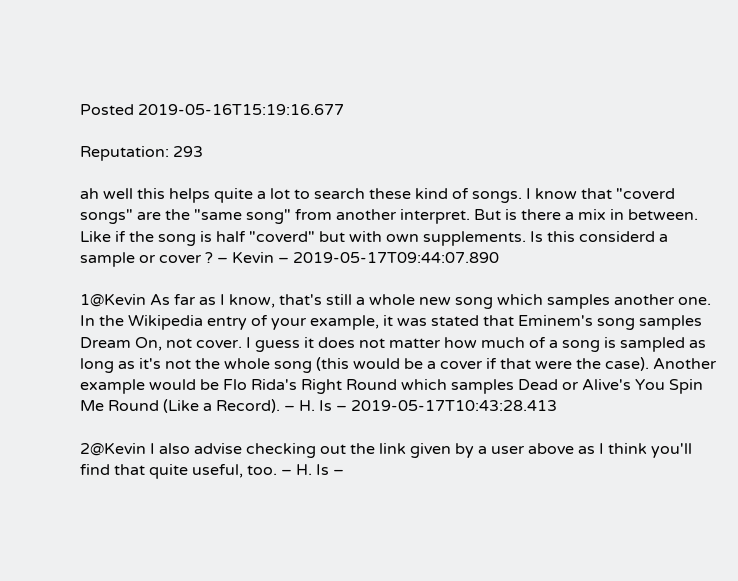Posted 2019-05-16T15:19:16.677

Reputation: 293

ah well this helps quite a lot to search these kind of songs. I know that "coverd songs" are the "same song" from another interpret. But is there a mix in between. Like if the song is half "coverd" but with own supplements. Is this considerd a sample or cover ? – Kevin – 2019-05-17T09:44:07.890

1@Kevin As far as I know, that's still a whole new song which samples another one. In the Wikipedia entry of your example, it was stated that Eminem's song samples Dream On, not cover. I guess it does not matter how much of a song is sampled as long as it's not the whole song (this would be a cover if that were the case). Another example would be Flo Rida's Right Round which samples Dead or Alive's You Spin Me Round (Like a Record). – H. Is – 2019-05-17T10:43:28.413

2@Kevin I also advise checking out the link given by a user above as I think you'll find that quite useful, too. – H. Is –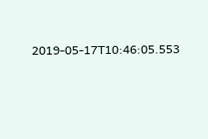2019-05-17T10:46:05.553